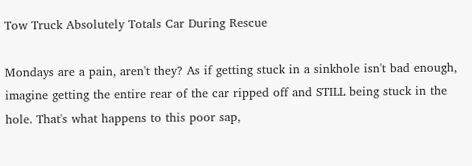Tow Truck Absolutely Totals Car During Rescue

Mondays are a pain, aren't they? As if getting stuck in a sinkhole isn't bad enough, imagine getting the entire rear of the car ripped off and STILL being stuck in the hole. That's what happens to this poor sap,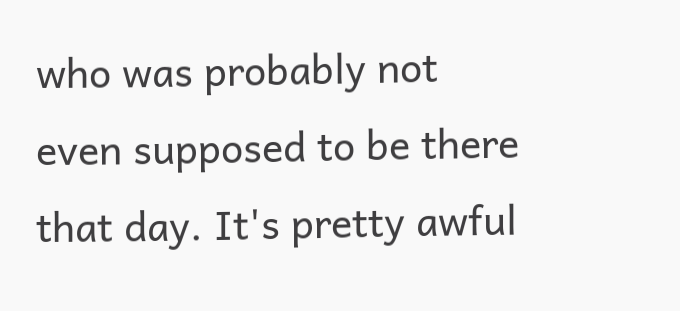who was probably not even supposed to be there that day. It's pretty awful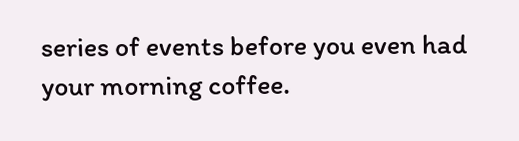series of events before you even had your morning coffee.